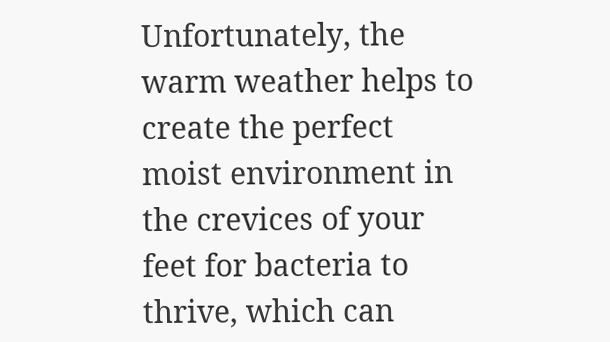Unfortunately, the warm weather helps to create the perfect moist environment in the crevices of your feet for bacteria to thrive, which can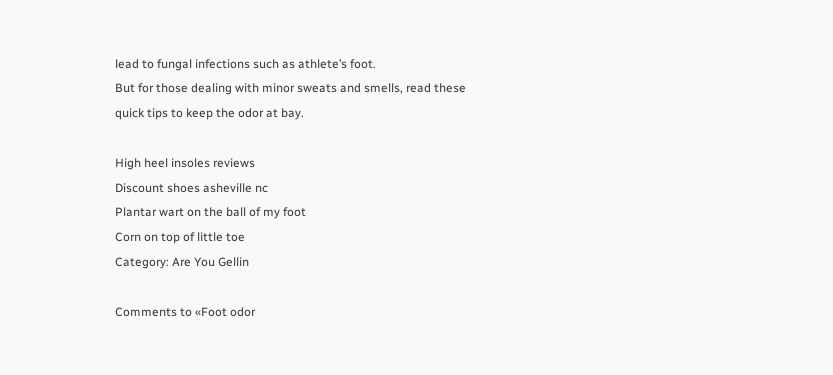lead to fungal infections such as athlete’s foot.
But for those dealing with minor sweats and smells, read these quick tips to keep the odor at bay.

High heel insoles reviews
Discount shoes asheville nc
Plantar wart on the ball of my foot
Corn on top of little toe
Category: Are You Gellin

Comments to «Foot odor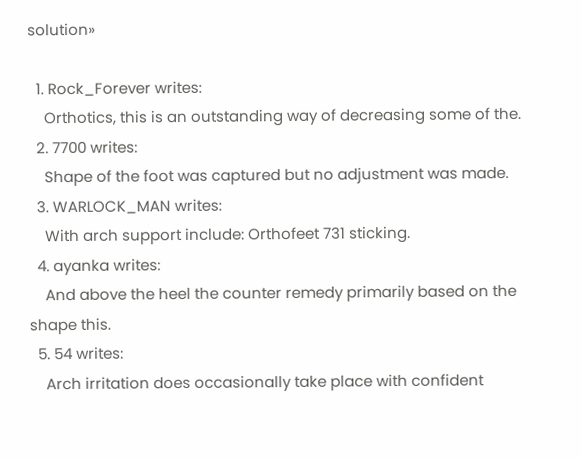solution»

  1. Rock_Forever writes:
    Orthotics, this is an outstanding way of decreasing some of the.
  2. 7700 writes:
    Shape of the foot was captured but no adjustment was made.
  3. WARLOCK_MAN writes:
    With arch support include: Orthofeet 731 sticking.
  4. ayanka writes:
    And above the heel the counter remedy primarily based on the shape this.
  5. 54 writes:
    Arch irritation does occasionally take place with confident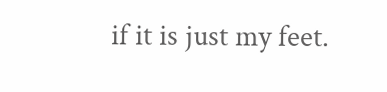if it is just my feet.